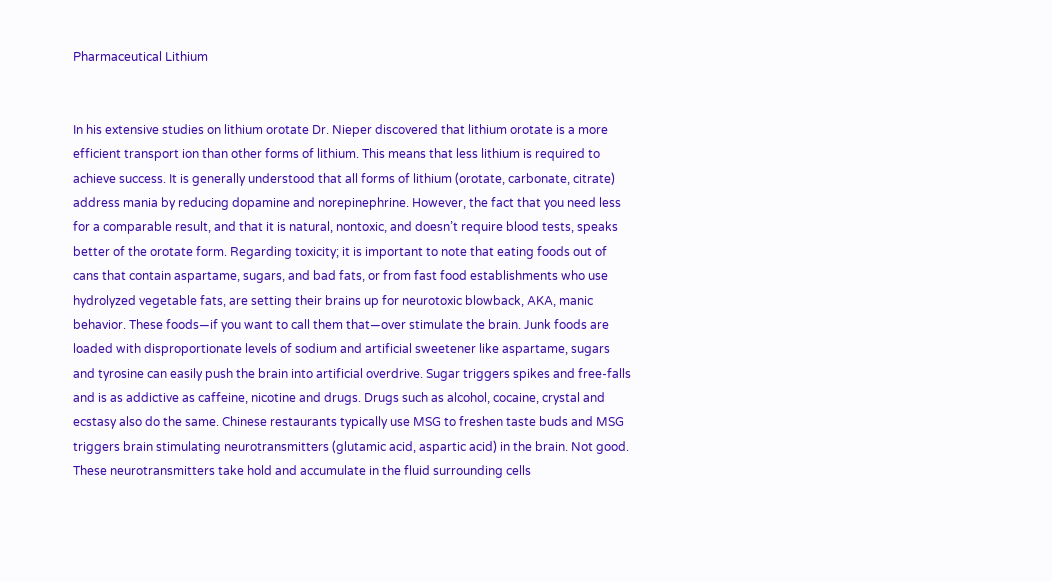Pharmaceutical Lithium


In his extensive studies on lithium orotate Dr. Nieper discovered that lithium orotate is a more efficient transport ion than other forms of lithium. This means that less lithium is required to achieve success. It is generally understood that all forms of lithium (orotate, carbonate, citrate) address mania by reducing dopamine and norepinephrine. However, the fact that you need less for a comparable result, and that it is natural, nontoxic, and doesn’t require blood tests, speaks better of the orotate form. Regarding toxicity; it is important to note that eating foods out of cans that contain aspartame, sugars, and bad fats, or from fast food establishments who use hydrolyzed vegetable fats, are setting their brains up for neurotoxic blowback, AKA, manic behavior. These foods—if you want to call them that—over stimulate the brain. Junk foods are loaded with disproportionate levels of sodium and artificial sweetener like aspartame, sugars and tyrosine can easily push the brain into artificial overdrive. Sugar triggers spikes and free-falls and is as addictive as caffeine, nicotine and drugs. Drugs such as alcohol, cocaine, crystal and ecstasy also do the same. Chinese restaurants typically use MSG to freshen taste buds and MSG triggers brain stimulating neurotransmitters (glutamic acid, aspartic acid) in the brain. Not good. These neurotransmitters take hold and accumulate in the fluid surrounding cells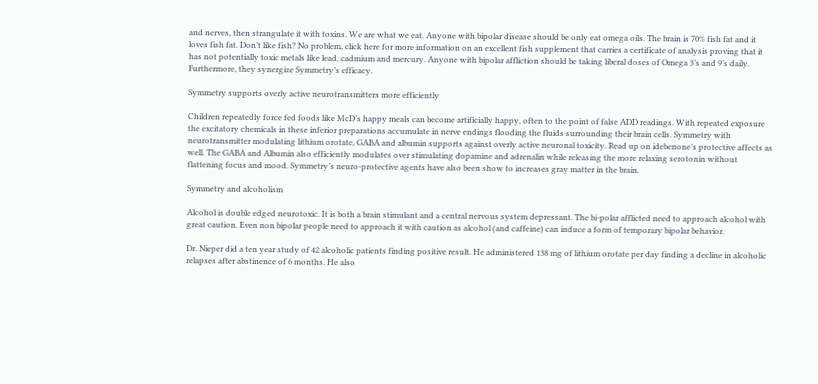and nerves, then strangulate it with toxins. We are what we eat. Anyone with bipolar disease should be only eat omega oils. The brain is 70% fish fat and it loves fish fat. Don’t like fish? No problem, click here for more information on an excellent fish supplement that carries a certificate of analysis proving that it has not potentially toxic metals like lead, cadmium and mercury. Anyone with bipolar affliction should be taking liberal doses of Omega 3’s and 9’s daily. Furthermore, they synergize Symmetry’s efficacy.

Symmetry supports overly active neurotransmitters more efficiently

Children repeatedly force fed foods like McD’s happy meals can become artificially happy, often to the point of false ADD readings. With repeated exposure the excitatory chemicals in these inferior preparations accumulate in nerve endings flooding the fluids surrounding their brain cells. Symmetry with neurotransmitter modulating lithium orotate, GABA and albumin supports against overly active neuronal toxicity. Read up on idebenone’s protective affects as well. The GABA and Albumin also efficiently modulates over stimulating dopamine and adrenalin while releasing the more relaxing serotonin without flattening focus and mood. Symmetry’s neuro-protective agents have also been show to increases gray matter in the brain.

Symmetry and alcoholism

Alcohol is double edged neurotoxic. It is both a brain stimulant and a central nervous system depressant. The bi-polar afflicted need to approach alcohol with great caution. Even non bipolar people need to approach it with caution as alcohol (and caffeine) can induce a form of temporary bipolar behavior.

Dr. Nieper did a ten year study of 42 alcoholic patients finding positive result. He administered 138 mg of lithium orotate per day finding a decline in alcoholic relapses after abstinence of 6 months. He also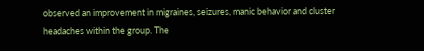observed an improvement in migraines, seizures, manic behavior and cluster headaches within the group. The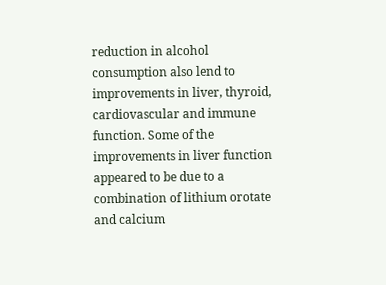reduction in alcohol consumption also lend to improvements in liver, thyroid, cardiovascular and immune function. Some of the improvements in liver function appeared to be due to a combination of lithium orotate and calcium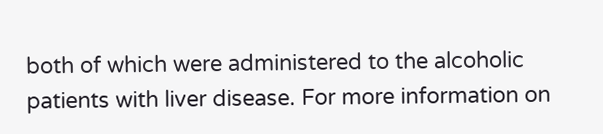both of which were administered to the alcoholic patients with liver disease. For more information on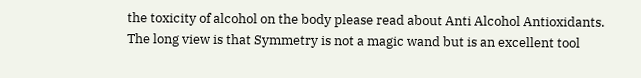the toxicity of alcohol on the body please read about Anti Alcohol Antioxidants. The long view is that Symmetry is not a magic wand but is an excellent tool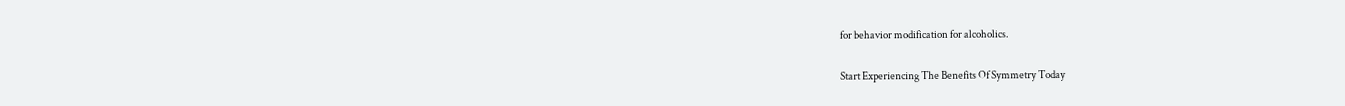for behavior modification for alcoholics.

Start Experiencing The Benefits Of Symmetry Today